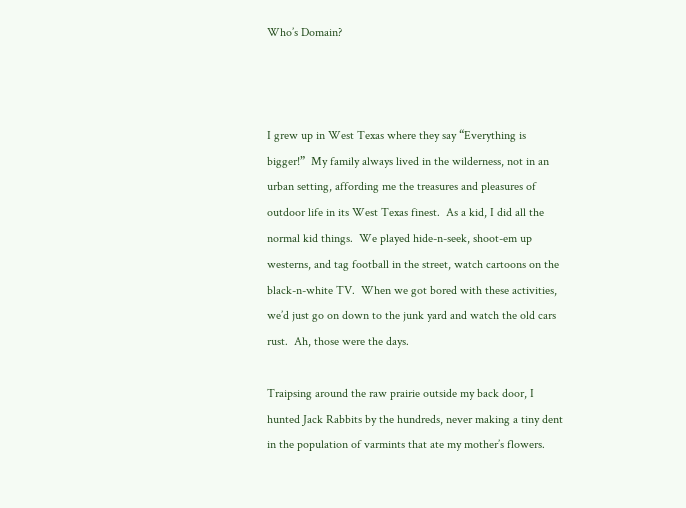Who’s Domain?



I grew up in West Texas where they say “Everything is bigger!”  My family always lived in the wilderness, not in an urban setting, affording me the treasures and pleasures of outdoor life in its West Texas finest.  As a kid, I did all the normal kid things.  We played hide-n-seek, shoot-em up westerns, and tag football in the street, watch cartoons on the black-n-white TV.  When we got bored with these activities, we’d just go on down to the junk yard and watch the old cars rust.  Ah, those were the days.

Traipsing around the raw prairie outside my back door, I hunted Jack Rabbits by the hundreds, never making a tiny dent in the population of varmints that ate my mother’s flowers.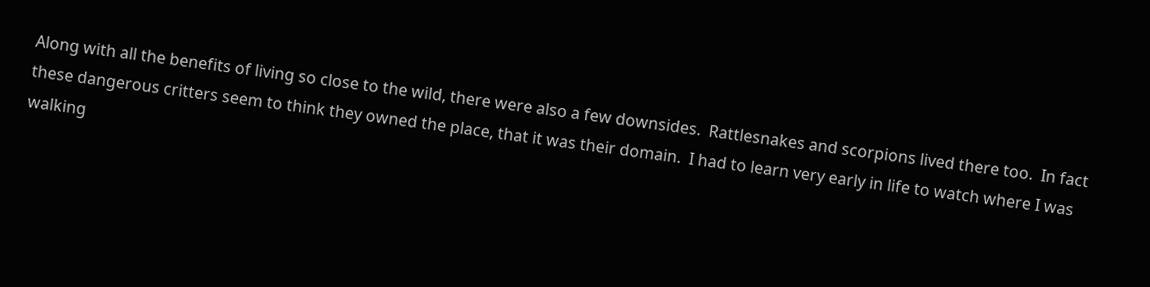Along with all the benefits of living so close to the wild, there were also a few downsides.  Rattlesnakes and scorpions lived there too.  In fact these dangerous critters seem to think they owned the place, that it was their domain.  I had to learn very early in life to watch where I was walking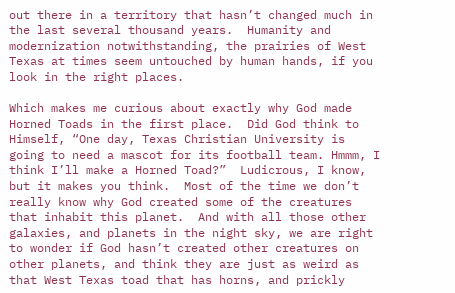out there in a territory that hasn’t changed much in the last several thousand years.  Humanity and modernization notwithstanding, the prairies of West Texas at times seem untouched by human hands, if you look in the right places.

Which makes me curious about exactly why God made Horned Toads in the first place.  Did God think to Himself, “One day, Texas Christian University is going to need a mascot for its football team. Hmmm, I think I’ll make a Horned Toad?”  Ludicrous, I know, but it makes you think.  Most of the time we don’t really know why God created some of the creatures that inhabit this planet.  And with all those other galaxies, and planets in the night sky, we are right to wonder if God hasn’t created other creatures on other planets, and think they are just as weird as that West Texas toad that has horns, and prickly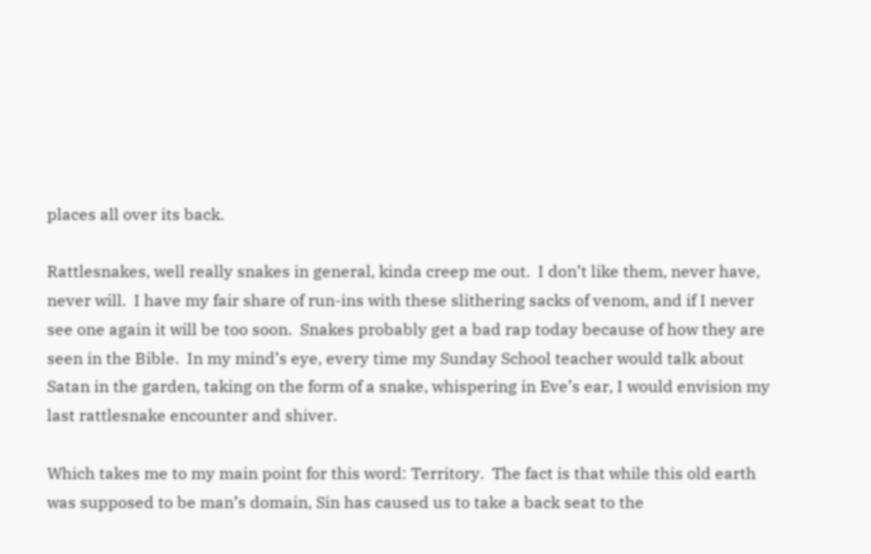places all over its back.

Rattlesnakes, well really snakes in general, kinda creep me out.  I don’t like them, never have, never will.  I have my fair share of run-ins with these slithering sacks of venom, and if I never see one again it will be too soon.  Snakes probably get a bad rap today because of how they are seen in the Bible.  In my mind’s eye, every time my Sunday School teacher would talk about Satan in the garden, taking on the form of a snake, whispering in Eve’s ear, I would envision my last rattlesnake encounter and shiver.

Which takes me to my main point for this word: Territory.  The fact is that while this old earth was supposed to be man’s domain, Sin has caused us to take a back seat to the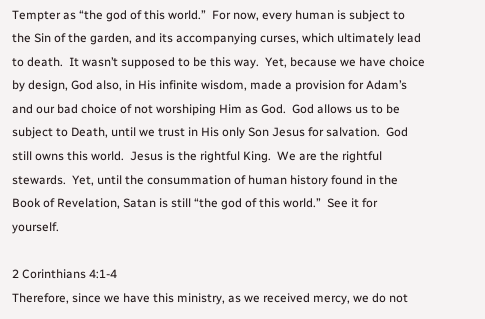Tempter as “the god of this world.”  For now, every human is subject to the Sin of the garden, and its accompanying curses, which ultimately lead to death.  It wasn’t supposed to be this way.  Yet, because we have choice by design, God also, in His infinite wisdom, made a provision for Adam’s and our bad choice of not worshiping Him as God.  God allows us to be subject to Death, until we trust in His only Son Jesus for salvation.  God still owns this world.  Jesus is the rightful King.  We are the rightful stewards.  Yet, until the consummation of human history found in the Book of Revelation, Satan is still “the god of this world.”  See it for yourself.

2 Corinthians 4:1-4
Therefore, since we have this ministry, as we received mercy, we do not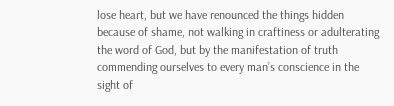lose heart, but we have renounced the things hidden because of shame, not walking in craftiness or adulterating the word of God, but by the manifestation of truth commending ourselves to every man’s conscience in the sight of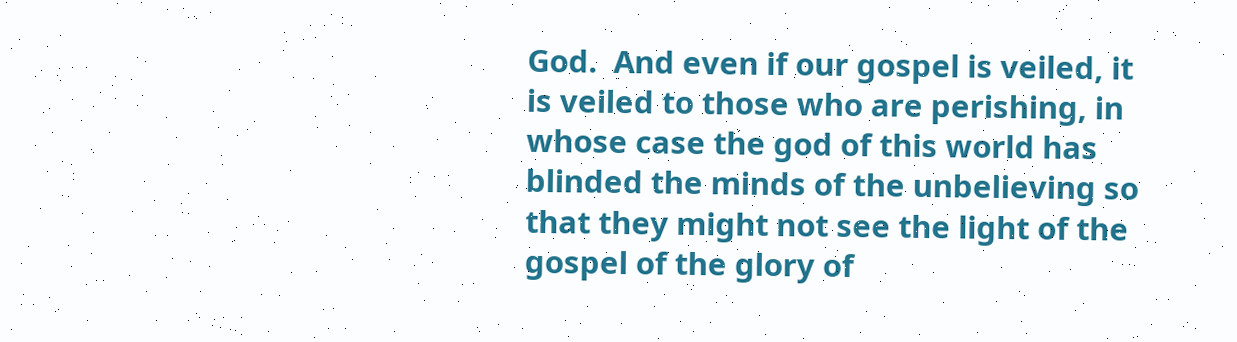God.  And even if our gospel is veiled, it is veiled to those who are perishing, in whose case the god of this world has blinded the minds of the unbelieving so that they might not see the light of the gospel of the glory of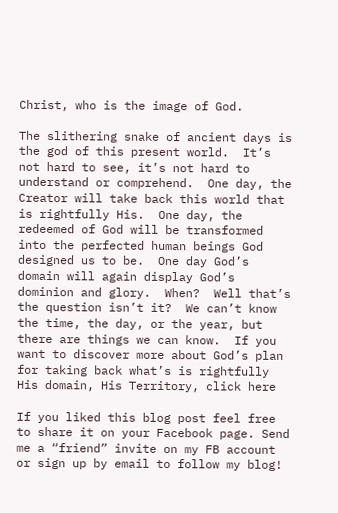Christ, who is the image of God.

The slithering snake of ancient days is the god of this present world.  It’s not hard to see, it’s not hard to understand or comprehend.  One day, the Creator will take back this world that is rightfully His.  One day, the redeemed of God will be transformed into the perfected human beings God designed us to be.  One day God’s domain will again display God’s dominion and glory.  When?  Well that’s the question isn’t it?  We can’t know the time, the day, or the year, but there are things we can know.  If you want to discover more about God’s plan for taking back what’s is rightfully His domain, His Territory, click here

If you liked this blog post feel free to share it on your Facebook page. Send me a “friend” invite on my FB account or sign up by email to follow my blog!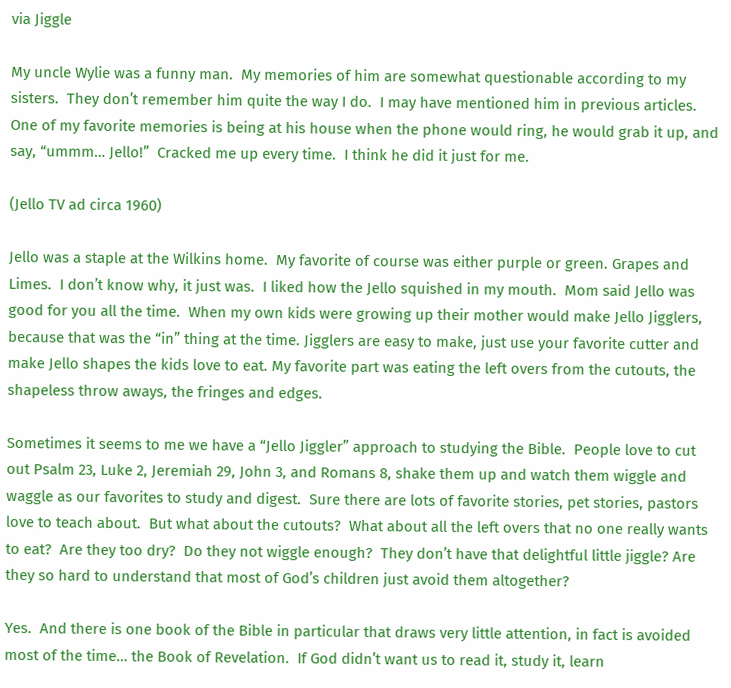via Jiggle

My uncle Wylie was a funny man.  My memories of him are somewhat questionable according to my sisters.  They don’t remember him quite the way I do.  I may have mentioned him in previous articles.  One of my favorite memories is being at his house when the phone would ring, he would grab it up, and say, “ummm… Jello!”  Cracked me up every time.  I think he did it just for me.

(Jello TV ad circa 1960)

Jello was a staple at the Wilkins home.  My favorite of course was either purple or green. Grapes and Limes.  I don’t know why, it just was.  I liked how the Jello squished in my mouth.  Mom said Jello was good for you all the time.  When my own kids were growing up their mother would make Jello Jigglers, because that was the “in” thing at the time. Jigglers are easy to make, just use your favorite cutter and make Jello shapes the kids love to eat. My favorite part was eating the left overs from the cutouts, the shapeless throw aways, the fringes and edges.

Sometimes it seems to me we have a “Jello Jiggler” approach to studying the Bible.  People love to cut out Psalm 23, Luke 2, Jeremiah 29, John 3, and Romans 8, shake them up and watch them wiggle and waggle as our favorites to study and digest.  Sure there are lots of favorite stories, pet stories, pastors love to teach about.  But what about the cutouts?  What about all the left overs that no one really wants to eat?  Are they too dry?  Do they not wiggle enough?  They don’t have that delightful little jiggle? Are they so hard to understand that most of God’s children just avoid them altogether?

Yes.  And there is one book of the Bible in particular that draws very little attention, in fact is avoided most of the time… the Book of Revelation.  If God didn’t want us to read it, study it, learn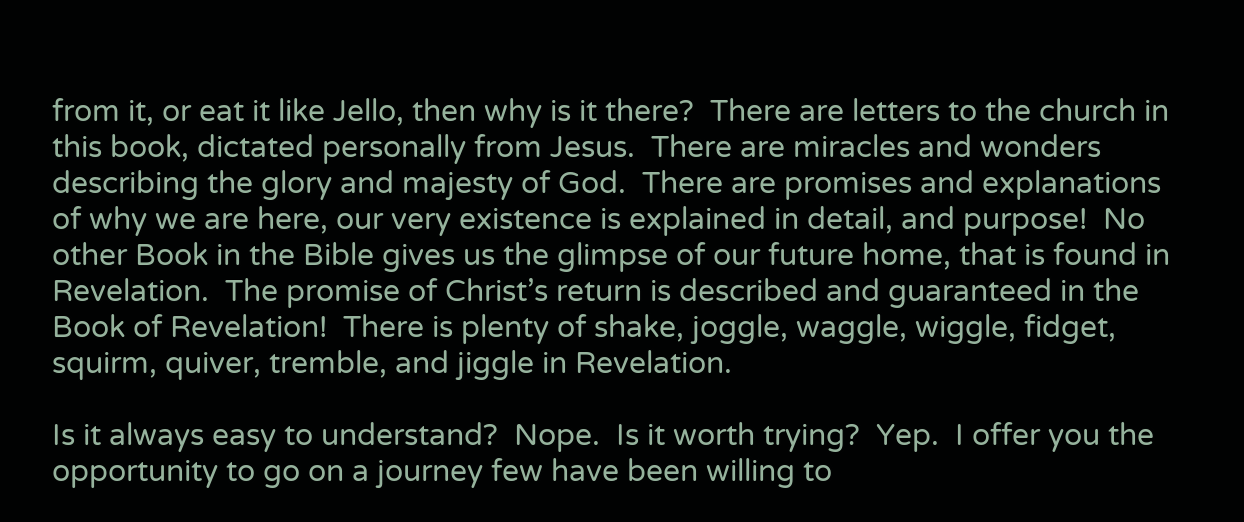from it, or eat it like Jello, then why is it there?  There are letters to the church in this book, dictated personally from Jesus.  There are miracles and wonders describing the glory and majesty of God.  There are promises and explanations of why we are here, our very existence is explained in detail, and purpose!  No other Book in the Bible gives us the glimpse of our future home, that is found in Revelation.  The promise of Christ’s return is described and guaranteed in the Book of Revelation!  There is plenty of shake, joggle, waggle, wiggle, fidget, squirm, quiver, tremble, and jiggle in Revelation.

Is it always easy to understand?  Nope.  Is it worth trying?  Yep.  I offer you the opportunity to go on a journey few have been willing to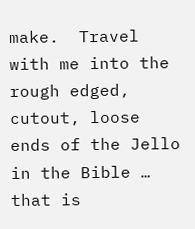make.  Travel with me into the rough edged, cutout, loose ends of the Jello in the Bible … that is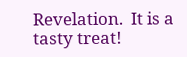Revelation.  It is a tasty treat!